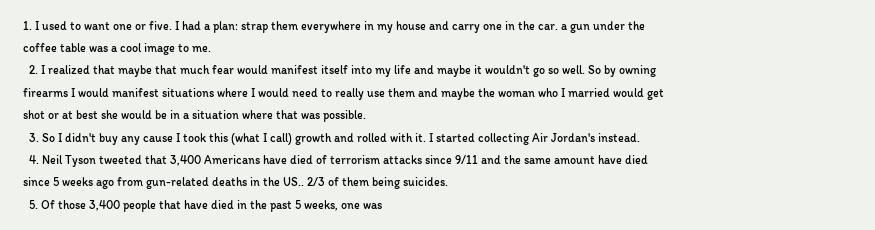1. I used to want one or five. I had a plan: strap them everywhere in my house and carry one in the car. a gun under the coffee table was a cool image to me.
  2. I realized that maybe that much fear would manifest itself into my life and maybe it wouldn't go so well. So by owning firearms I would manifest situations where I would need to really use them and maybe the woman who I married would get shot or at best she would be in a situation where that was possible.
  3. So I didn't buy any cause I took this (what I call) growth and rolled with it. I started collecting Air Jordan's instead.
  4. Neil Tyson tweeted that 3,400 Americans have died of terrorism attacks since 9/11 and the same amount have died since 5 weeks ago from gun-related deaths in the US.. 2/3 of them being suicides.
  5. Of those 3,400 people that have died in the past 5 weeks, one was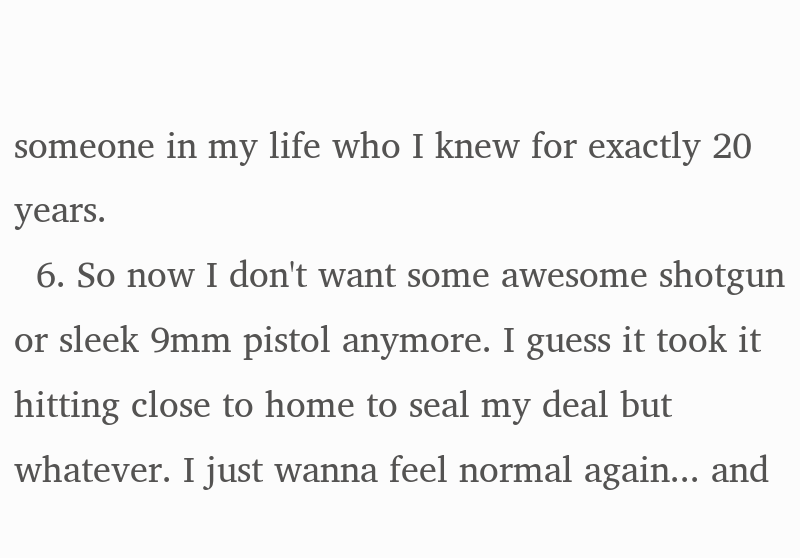someone in my life who I knew for exactly 20 years.
  6. So now I don't want some awesome shotgun or sleek 9mm pistol anymore. I guess it took it hitting close to home to seal my deal but whatever. I just wanna feel normal again... and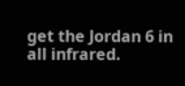get the Jordan 6 in all infrared.